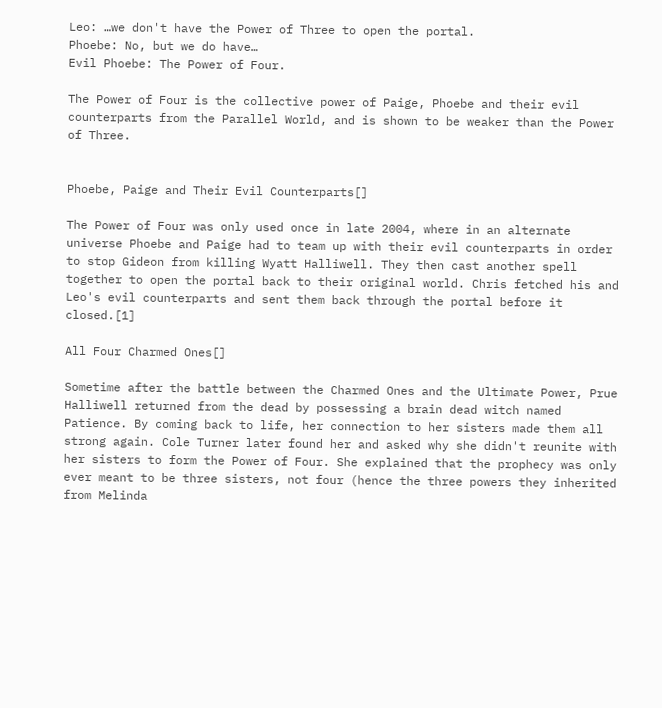Leo: …we don't have the Power of Three to open the portal.
Phoebe: No, but we do have…
Evil Phoebe: The Power of Four.

The Power of Four is the collective power of Paige, Phoebe and their evil counterparts from the Parallel World, and is shown to be weaker than the Power of Three.


Phoebe, Paige and Their Evil Counterparts[]

The Power of Four was only used once in late 2004, where in an alternate universe Phoebe and Paige had to team up with their evil counterparts in order to stop Gideon from killing Wyatt Halliwell. They then cast another spell together to open the portal back to their original world. Chris fetched his and Leo's evil counterparts and sent them back through the portal before it closed.[1]

All Four Charmed Ones[]

Sometime after the battle between the Charmed Ones and the Ultimate Power, Prue Halliwell returned from the dead by possessing a brain dead witch named Patience. By coming back to life, her connection to her sisters made them all strong again. Cole Turner later found her and asked why she didn't reunite with her sisters to form the Power of Four. She explained that the prophecy was only ever meant to be three sisters, not four (hence the three powers they inherited from Melinda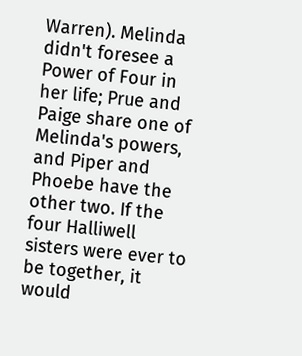Warren). Melinda didn't foresee a Power of Four in her life; Prue and Paige share one of Melinda's powers, and Piper and Phoebe have the other two. If the four Halliwell sisters were ever to be together, it would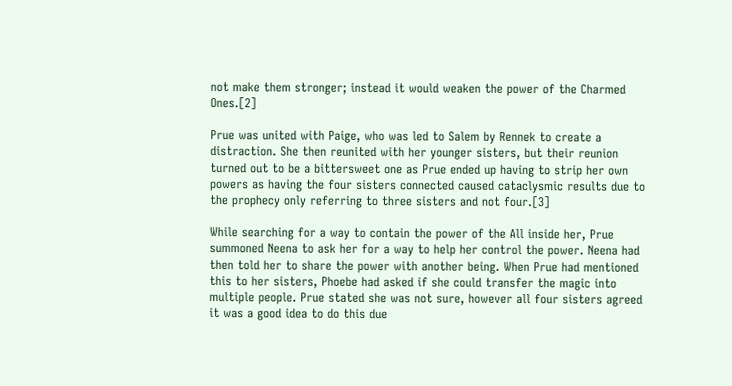not make them stronger; instead it would weaken the power of the Charmed Ones.[2]

Prue was united with Paige, who was led to Salem by Rennek to create a distraction. She then reunited with her younger sisters, but their reunion turned out to be a bittersweet one as Prue ended up having to strip her own powers as having the four sisters connected caused cataclysmic results due to the prophecy only referring to three sisters and not four.[3]

While searching for a way to contain the power of the All inside her, Prue summoned Neena to ask her for a way to help her control the power. Neena had then told her to share the power with another being. When Prue had mentioned this to her sisters, Phoebe had asked if she could transfer the magic into multiple people. Prue stated she was not sure, however all four sisters agreed it was a good idea to do this due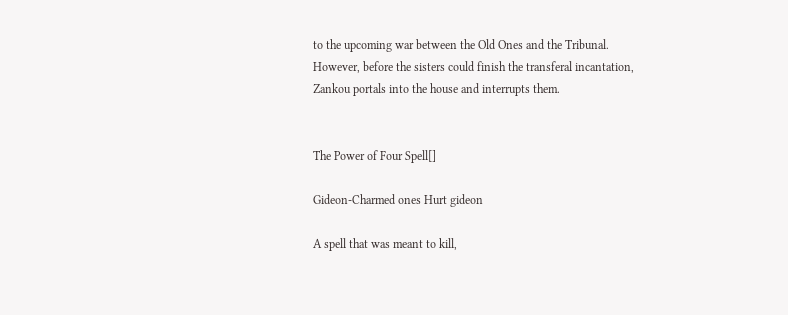to the upcoming war between the Old Ones and the Tribunal. However, before the sisters could finish the transferal incantation, Zankou portals into the house and interrupts them.


The Power of Four Spell[]

Gideon-Charmed ones Hurt gideon

A spell that was meant to kill,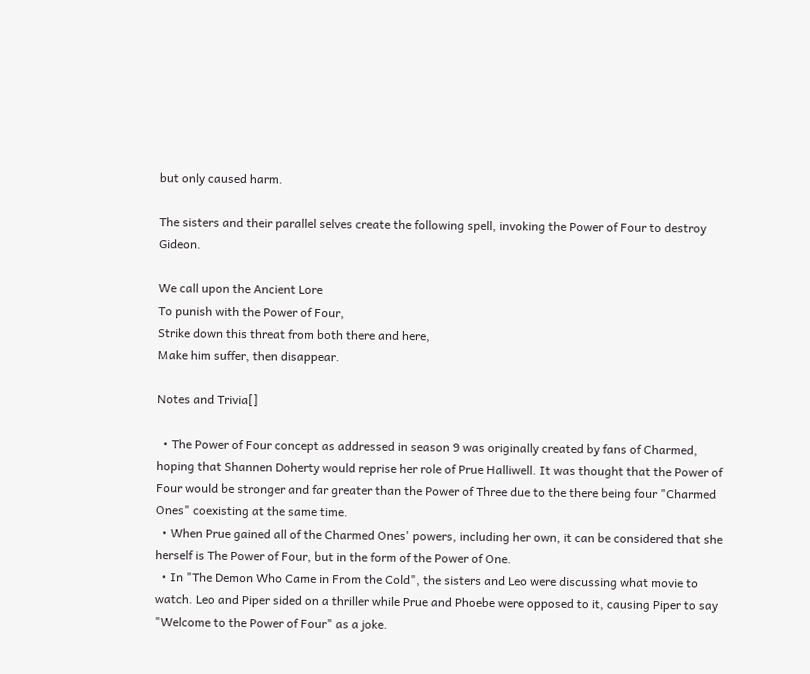but only caused harm.

The sisters and their parallel selves create the following spell, invoking the Power of Four to destroy Gideon.

We call upon the Ancient Lore
To punish with the Power of Four,
Strike down this threat from both there and here,
Make him suffer, then disappear.

Notes and Trivia[]

  • The Power of Four concept as addressed in season 9 was originally created by fans of Charmed, hoping that Shannen Doherty would reprise her role of Prue Halliwell. It was thought that the Power of Four would be stronger and far greater than the Power of Three due to the there being four "Charmed Ones" coexisting at the same time.
  • When Prue gained all of the Charmed Ones' powers, including her own, it can be considered that she herself is The Power of Four, but in the form of the Power of One.
  • In "The Demon Who Came in From the Cold", the sisters and Leo were discussing what movie to watch. Leo and Piper sided on a thriller while Prue and Phoebe were opposed to it, causing Piper to say "Welcome to the Power of Four" as a joke.